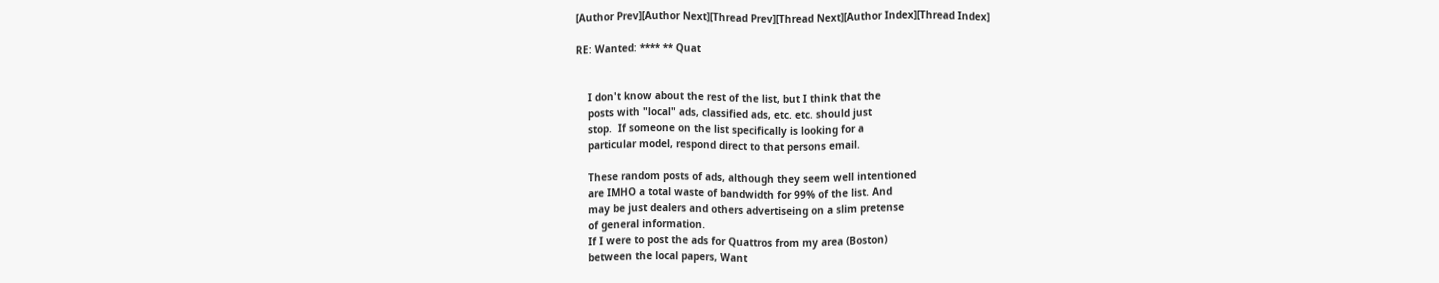[Author Prev][Author Next][Thread Prev][Thread Next][Author Index][Thread Index]

RE: Wanted: **** ** Quat


    I don't know about the rest of the list, but I think that the
    posts with "local" ads, classified ads, etc. etc. should just
    stop.  If someone on the list specifically is looking for a
    particular model, respond direct to that persons email.

    These random posts of ads, although they seem well intentioned
    are IMHO a total waste of bandwidth for 99% of the list. And
    may be just dealers and others advertiseing on a slim pretense
    of general information.
    If I were to post the ads for Quattros from my area (Boston)
    between the local papers, Want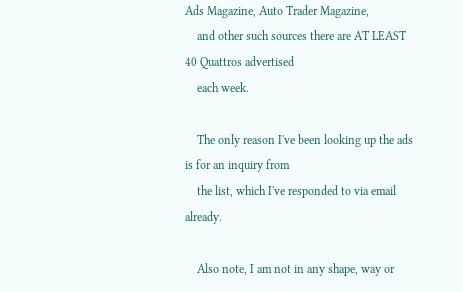Ads Magazine, Auto Trader Magazine,
    and other such sources there are AT LEAST 40 Quattros advertised
    each week.

    The only reason I've been looking up the ads is for an inquiry from
    the list, which I've responded to via email already.

    Also note, I am not in any shape, way or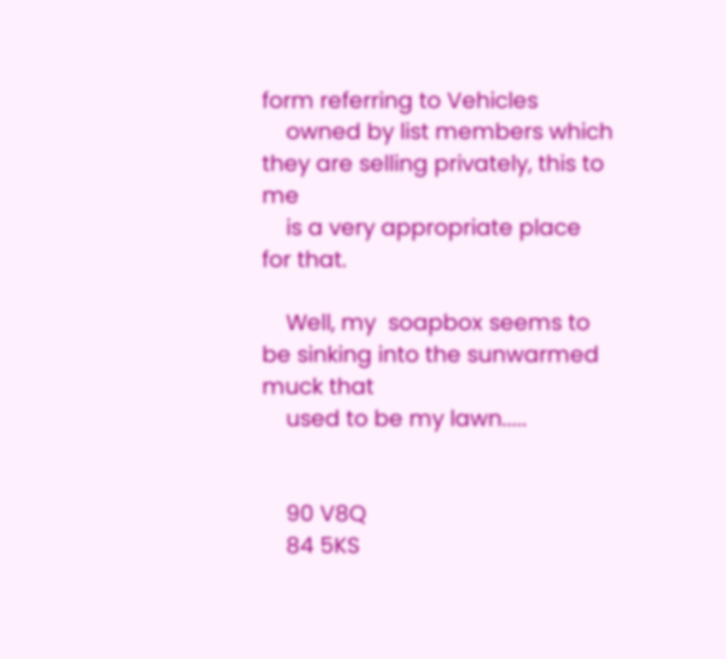form referring to Vehicles
    owned by list members which they are selling privately, this to me
    is a very appropriate place for that.

    Well, my  soapbox seems to be sinking into the sunwarmed muck that
    used to be my lawn.....


    90 V8Q
    84 5KS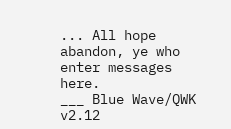... All hope abandon, ye who enter messages here.
___ Blue Wave/QWK v2.12